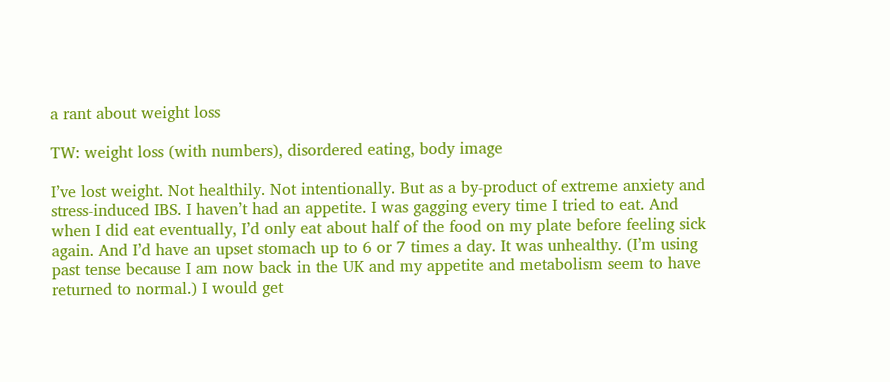a rant about weight loss

TW: weight loss (with numbers), disordered eating, body image

I’ve lost weight. Not healthily. Not intentionally. But as a by-product of extreme anxiety and stress-induced IBS. I haven’t had an appetite. I was gagging every time I tried to eat. And when I did eat eventually, I’d only eat about half of the food on my plate before feeling sick again. And I’d have an upset stomach up to 6 or 7 times a day. It was unhealthy. (I’m using past tense because I am now back in the UK and my appetite and metabolism seem to have returned to normal.) I would get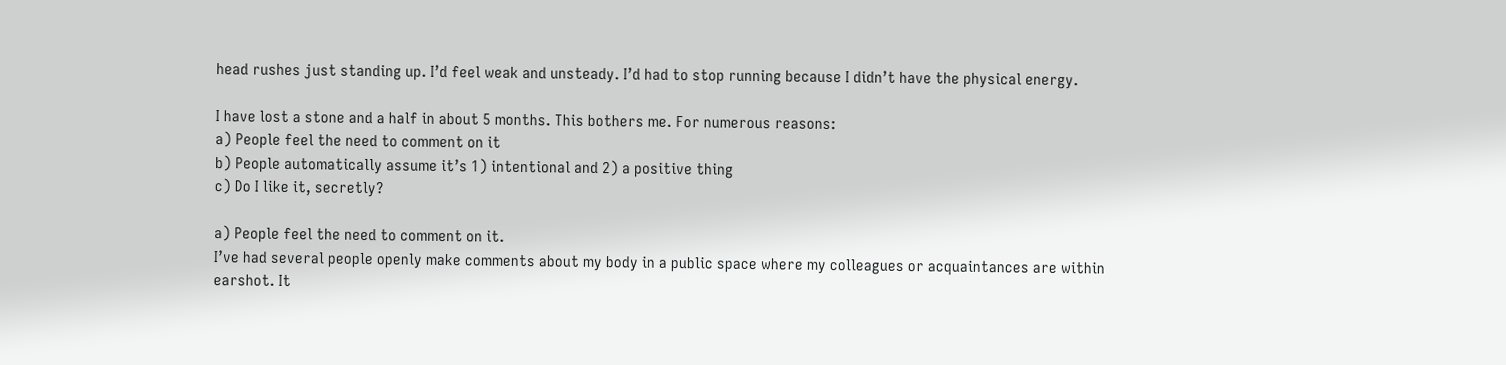head rushes just standing up. I’d feel weak and unsteady. I’d had to stop running because I didn’t have the physical energy.

I have lost a stone and a half in about 5 months. This bothers me. For numerous reasons:
a) People feel the need to comment on it
b) People automatically assume it’s 1) intentional and 2) a positive thing
c) Do I like it, secretly?

a) People feel the need to comment on it.
I’ve had several people openly make comments about my body in a public space where my colleagues or acquaintances are within earshot. It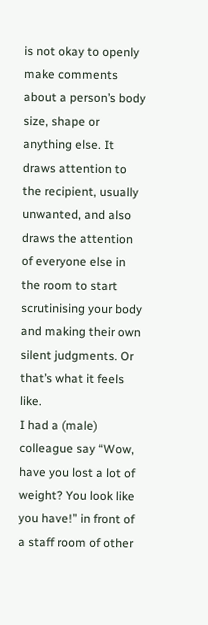is not okay to openly make comments about a person’s body size, shape or anything else. It draws attention to the recipient, usually unwanted, and also draws the attention of everyone else in the room to start scrutinising your body and making their own silent judgments. Or that’s what it feels like.
I had a (male) colleague say “Wow, have you lost a lot of weight? You look like you have!” in front of a staff room of other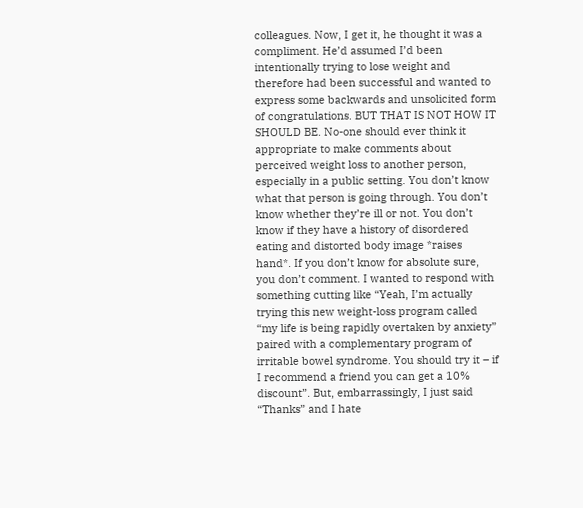colleagues. Now, I get it, he thought it was a compliment. He’d assumed I’d been intentionally trying to lose weight and therefore had been successful and wanted to express some backwards and unsolicited form of congratulations. BUT THAT IS NOT HOW IT SHOULD BE. No-one should ever think it appropriate to make comments about perceived weight loss to another person, especially in a public setting. You don’t know what that person is going through. You don’t know whether they’re ill or not. You don’t know if they have a history of disordered eating and distorted body image *raises hand*. If you don’t know for absolute sure, you don’t comment. I wanted to respond with something cutting like “Yeah, I’m actually trying this new weight-loss program called “my life is being rapidly overtaken by anxiety” paired with a complementary program of irritable bowel syndrome. You should try it – if I recommend a friend you can get a 10% discount”. But, embarrassingly, I just said “Thanks” and I hate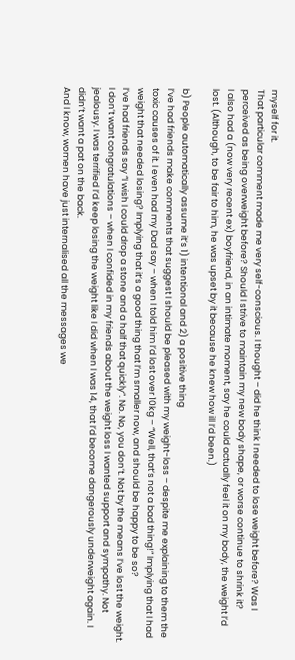myself for it.
That particular comment made me very self-conscious. I thought – did he think I needed to lose weight before? Was I perceived as being overweight before? Should I strive to maintain my new body shape, or worse continue to shrink it?
I also had a (now very recent ex) boyfriend, in an intimate moment, say he could actually feel it on my body, the weight I’d lost. (Although, to be fair to him, he was upset by it because he knew how ill I’d been.)

b) People automatically assume it’s 1) intentional and 2) a positive thing
I’ve had friends make comments that suggest I should be pleased with my weight-loss – despite me explaining to them the toxic causes of it. I even had my Dad say – when I told him I’d lost over 10kg – “Well, that’s not a bad thing!” Implying that I had weight that needed losing? Implying that it’s a good thing that I’m smaller now, and should be happy to be so?
I’ve had friends say “I wish I could drop a stone and a half that quickly”. No. No, you don’t. Not by the means I’ve lost the weight. I don’t want congratulations – when I confided in my friends about the weight loss I wanted support and sympathy. Not jealousy. I was terrified I’d keep losing the weight like I did when I was 14, that I’d become dangerously underweight again. I didn’t want a pat on the back.
And I know, women have just internalised all the messages we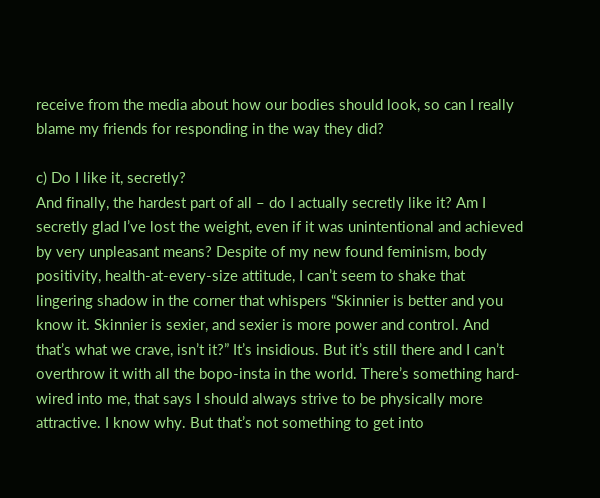receive from the media about how our bodies should look, so can I really blame my friends for responding in the way they did?

c) Do I like it, secretly?
And finally, the hardest part of all – do I actually secretly like it? Am I secretly glad I’ve lost the weight, even if it was unintentional and achieved by very unpleasant means? Despite of my new found feminism, body positivity, health-at-every-size attitude, I can’t seem to shake that lingering shadow in the corner that whispers “Skinnier is better and you know it. Skinnier is sexier, and sexier is more power and control. And that’s what we crave, isn’t it?” It’s insidious. But it’s still there and I can’t overthrow it with all the bopo-insta in the world. There’s something hard-wired into me, that says I should always strive to be physically more attractive. I know why. But that’s not something to get into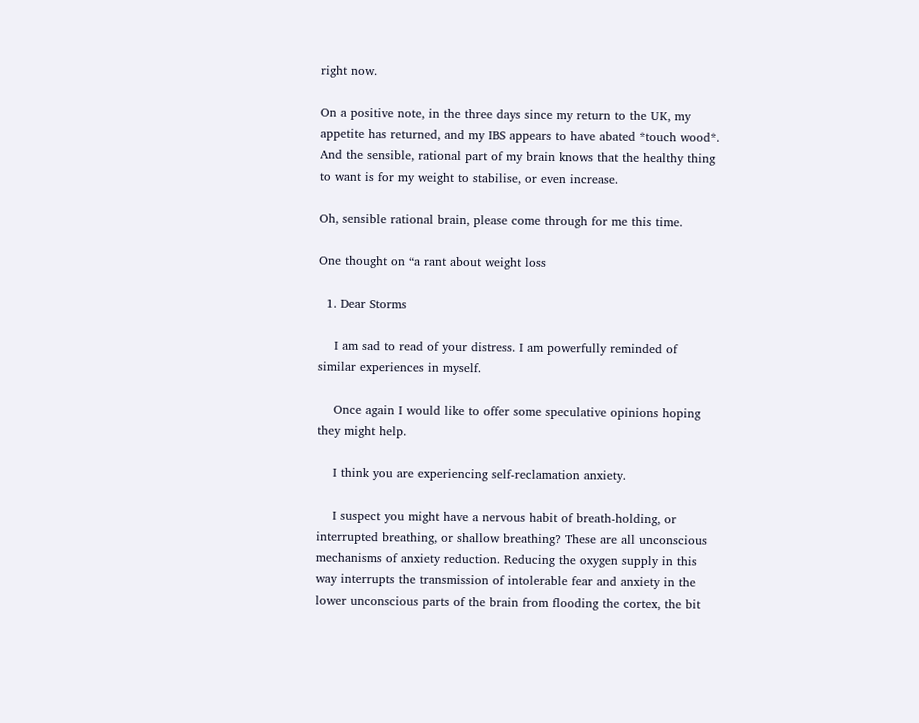right now.

On a positive note, in the three days since my return to the UK, my appetite has returned, and my IBS appears to have abated *touch wood*. And the sensible, rational part of my brain knows that the healthy thing to want is for my weight to stabilise, or even increase.

Oh, sensible rational brain, please come through for me this time.

One thought on “a rant about weight loss

  1. Dear Storms

    I am sad to read of your distress. I am powerfully reminded of similar experiences in myself.

    Once again I would like to offer some speculative opinions hoping they might help.

    I think you are experiencing self-reclamation anxiety.

    I suspect you might have a nervous habit of breath-holding, or interrupted breathing, or shallow breathing? These are all unconscious mechanisms of anxiety reduction. Reducing the oxygen supply in this way interrupts the transmission of intolerable fear and anxiety in the lower unconscious parts of the brain from flooding the cortex, the bit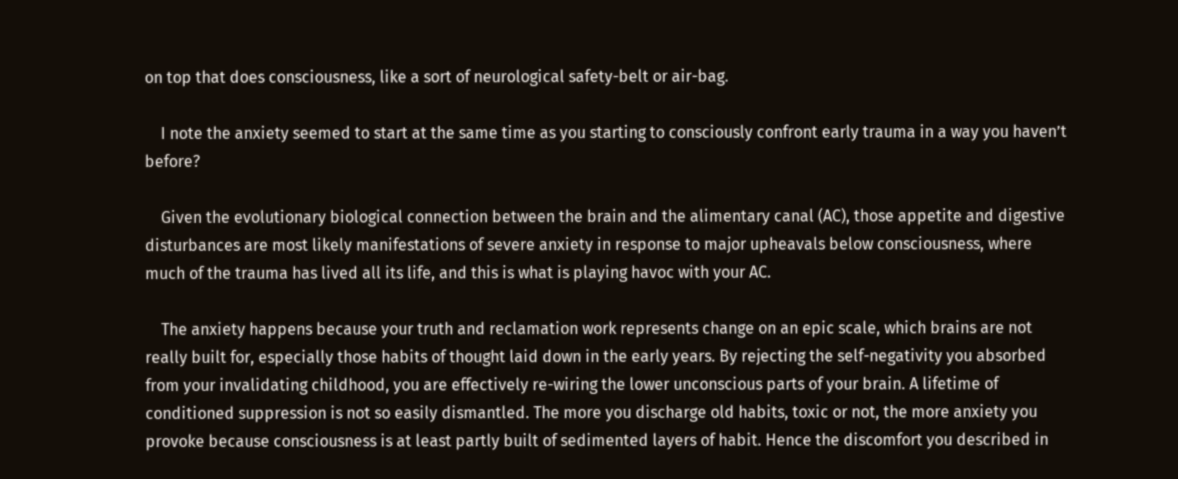on top that does consciousness, like a sort of neurological safety-belt or air-bag.

    I note the anxiety seemed to start at the same time as you starting to consciously confront early trauma in a way you haven’t before?

    Given the evolutionary biological connection between the brain and the alimentary canal (AC), those appetite and digestive disturbances are most likely manifestations of severe anxiety in response to major upheavals below consciousness, where much of the trauma has lived all its life, and this is what is playing havoc with your AC.

    The anxiety happens because your truth and reclamation work represents change on an epic scale, which brains are not really built for, especially those habits of thought laid down in the early years. By rejecting the self-negativity you absorbed from your invalidating childhood, you are effectively re-wiring the lower unconscious parts of your brain. A lifetime of conditioned suppression is not so easily dismantled. The more you discharge old habits, toxic or not, the more anxiety you provoke because consciousness is at least partly built of sedimented layers of habit. Hence the discomfort you described in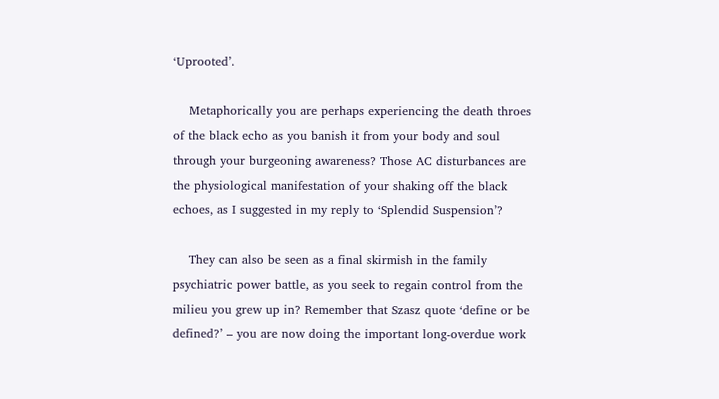‘Uprooted’.

    Metaphorically you are perhaps experiencing the death throes of the black echo as you banish it from your body and soul through your burgeoning awareness? Those AC disturbances are the physiological manifestation of your shaking off the black echoes, as I suggested in my reply to ‘Splendid Suspension’?

    They can also be seen as a final skirmish in the family psychiatric power battle, as you seek to regain control from the milieu you grew up in? Remember that Szasz quote ‘define or be defined?’ – you are now doing the important long-overdue work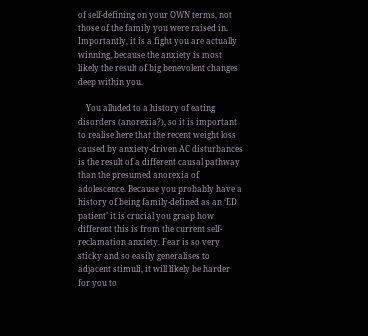of self-defining on your OWN terms, not those of the family you were raised in. Importantly, it is a fight you are actually winning, because the anxiety is most likely the result of big benevolent changes deep within you.

    You alluded to a history of eating disorders (anorexia?), so it is important to realise here that the recent weight loss caused by anxiety-driven AC disturbances is the result of a different causal pathway than the presumed anorexia of adolescence. Because you probably have a history of being family-defined as an ‘ED patient’ it is crucial you grasp how different this is from the current self-reclamation anxiety. Fear is so very sticky and so easily generalises to adjacent stimuli, it will likely be harder for you to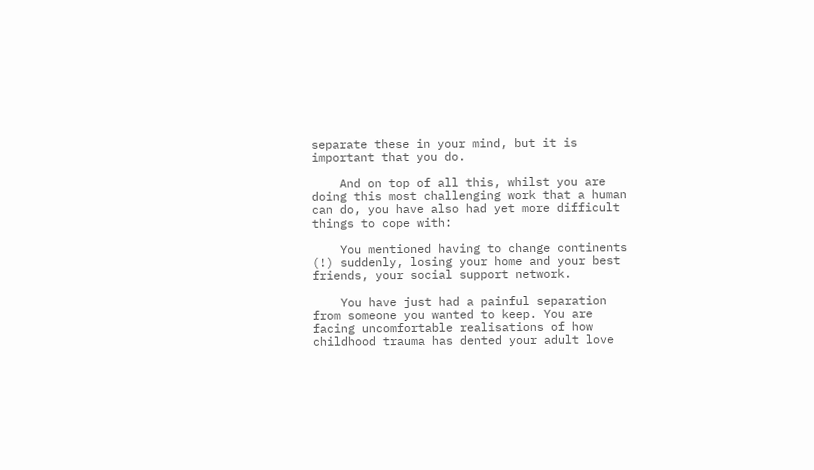separate these in your mind, but it is important that you do.

    And on top of all this, whilst you are doing this most challenging work that a human can do, you have also had yet more difficult things to cope with:

    You mentioned having to change continents (!) suddenly, losing your home and your best friends, your social support network.

    You have just had a painful separation from someone you wanted to keep. You are facing uncomfortable realisations of how childhood trauma has dented your adult love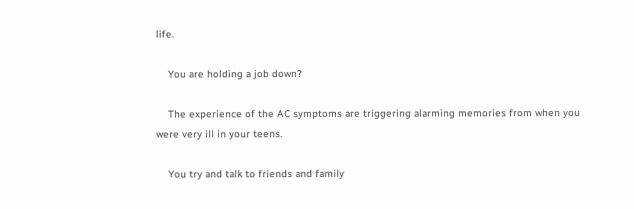life.

    You are holding a job down?

    The experience of the AC symptoms are triggering alarming memories from when you were very ill in your teens.

    You try and talk to friends and family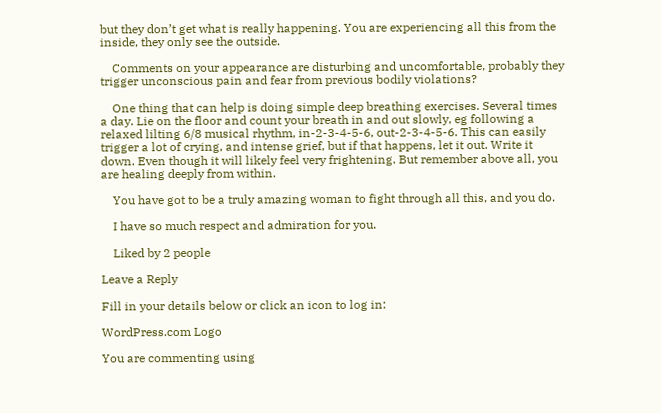but they don’t get what is really happening. You are experiencing all this from the inside, they only see the outside.

    Comments on your appearance are disturbing and uncomfortable, probably they trigger unconscious pain and fear from previous bodily violations?

    One thing that can help is doing simple deep breathing exercises. Several times a day. Lie on the floor and count your breath in and out slowly, eg following a relaxed lilting 6/8 musical rhythm, in-2-3-4-5-6, out-2-3-4-5-6. This can easily trigger a lot of crying, and intense grief, but if that happens, let it out. Write it down. Even though it will likely feel very frightening. But remember above all, you are healing deeply from within.

    You have got to be a truly amazing woman to fight through all this, and you do.

    I have so much respect and admiration for you.

    Liked by 2 people

Leave a Reply

Fill in your details below or click an icon to log in:

WordPress.com Logo

You are commenting using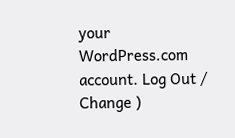your WordPress.com account. Log Out /  Change )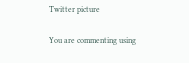Twitter picture

You are commenting using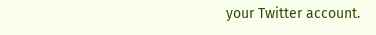your Twitter account.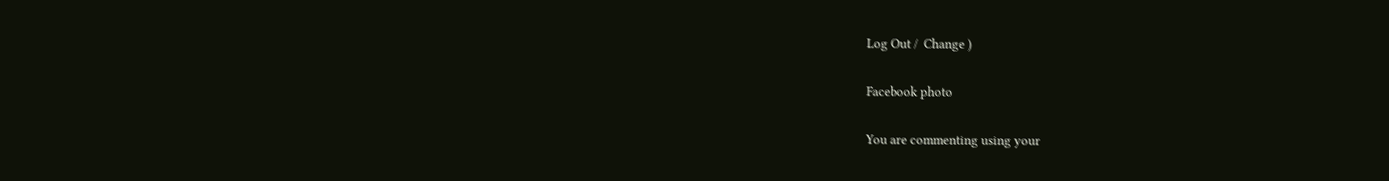Log Out /  Change )

Facebook photo

You are commenting using your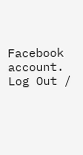Facebook account. Log Out /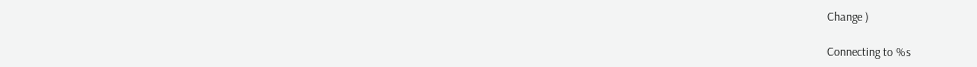Change )

Connecting to %s